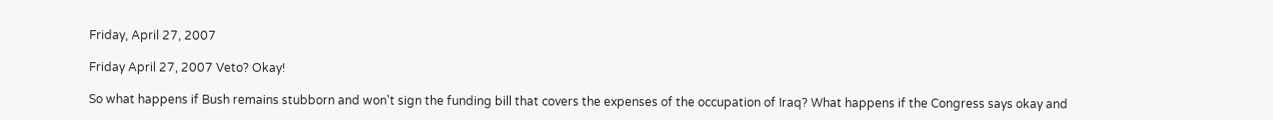Friday, April 27, 2007

Friday April 27, 2007 Veto? Okay!

So what happens if Bush remains stubborn and won't sign the funding bill that covers the expenses of the occupation of Iraq? What happens if the Congress says okay and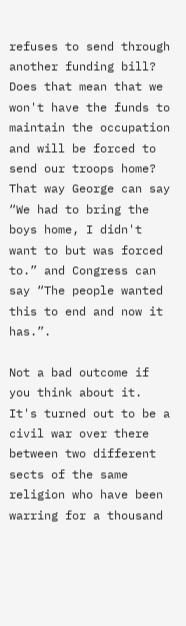refuses to send through another funding bill? Does that mean that we won't have the funds to maintain the occupation and will be forced to send our troops home? That way George can say “We had to bring the boys home, I didn't want to but was forced to.” and Congress can say “The people wanted this to end and now it has.”.

Not a bad outcome if you think about it. It's turned out to be a civil war over there between two different sects of the same religion who have been warring for a thousand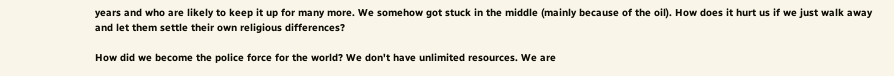years and who are likely to keep it up for many more. We somehow got stuck in the middle (mainly because of the oil). How does it hurt us if we just walk away and let them settle their own religious differences?

How did we become the police force for the world? We don't have unlimited resources. We are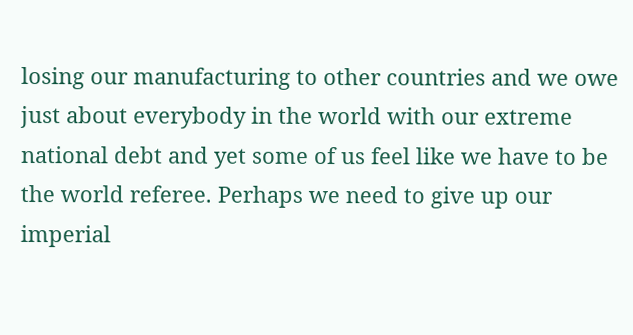losing our manufacturing to other countries and we owe just about everybody in the world with our extreme national debt and yet some of us feel like we have to be the world referee. Perhaps we need to give up our imperial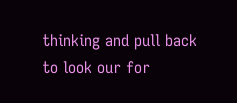thinking and pull back to look our for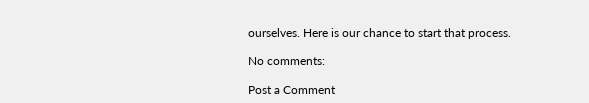ourselves. Here is our chance to start that process.

No comments:

Post a Comment